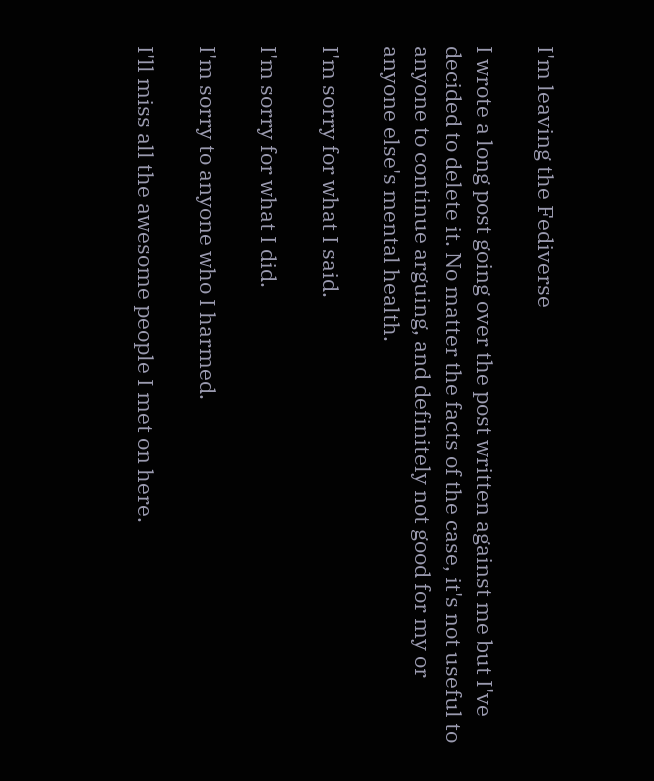I'm leaving the Fediverse

I wrote a long post going over the post written against me but I've decided to delete it. No matter the facts of the case, it's not useful to anyone to continue arguing, and definitely not good for my or anyone else's mental health.

I'm sorry for what I said.

I'm sorry for what I did.

I'm sorry to anyone who I harmed.

I'll miss all the awesome people I met on here.